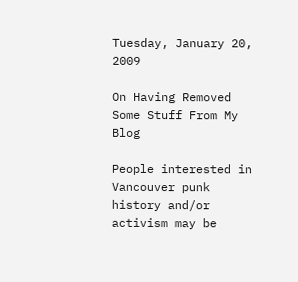Tuesday, January 20, 2009

On Having Removed Some Stuff From My Blog

People interested in Vancouver punk history and/or activism may be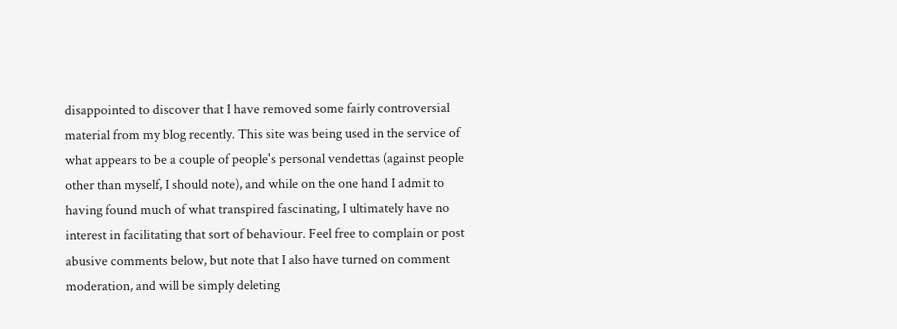disappointed to discover that I have removed some fairly controversial material from my blog recently. This site was being used in the service of what appears to be a couple of people's personal vendettas (against people other than myself, I should note), and while on the one hand I admit to having found much of what transpired fascinating, I ultimately have no interest in facilitating that sort of behaviour. Feel free to complain or post abusive comments below, but note that I also have turned on comment moderation, and will be simply deleting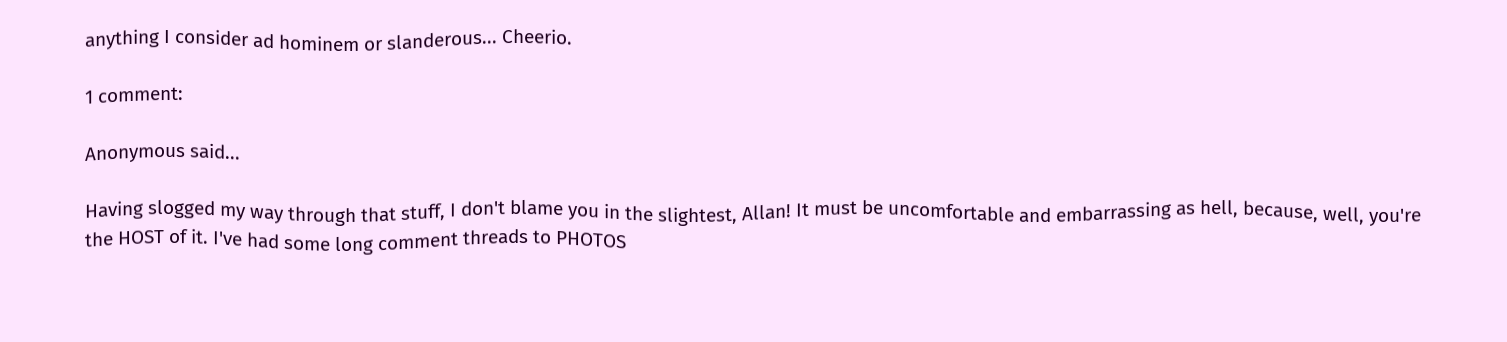anything I consider ad hominem or slanderous... Cheerio.

1 comment:

Anonymous said...

Having slogged my way through that stuff, I don't blame you in the slightest, Allan! It must be uncomfortable and embarrassing as hell, because, well, you're the HOST of it. I've had some long comment threads to PHOTOS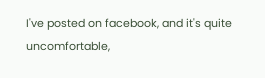I've posted on facebook, and it's quite uncomfortable,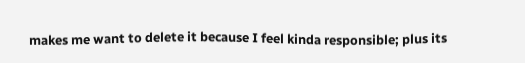makes me want to delete it because I feel kinda responsible; plus its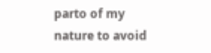parto of my nature to avoid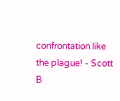confrontation like the plague! - Scott B